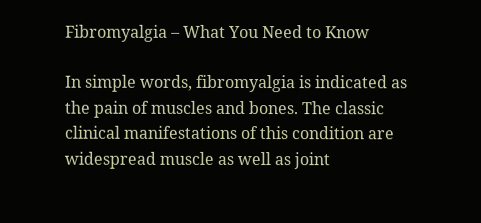Fibromyalgia – What You Need to Know

In simple words, fibromyalgia is indicated as the pain of muscles and bones. The classic clinical manifestations of this condition are widespread muscle as well as joint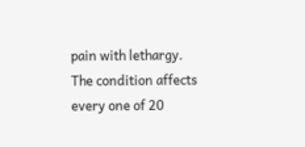pain with lethargy. The condition affects every one of 20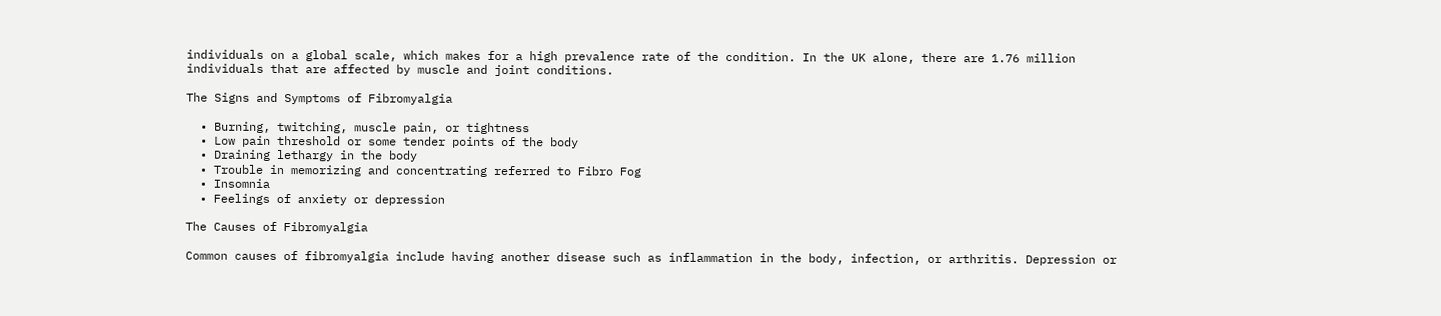individuals on a global scale, which makes for a high prevalence rate of the condition. In the UK alone, there are 1.76 million individuals that are affected by muscle and joint conditions.

The Signs and Symptoms of Fibromyalgia

  • Burning, twitching, muscle pain, or tightness
  • Low pain threshold or some tender points of the body
  • Draining lethargy in the body
  • Trouble in memorizing and concentrating referred to Fibro Fog
  • Insomnia
  • Feelings of anxiety or depression

The Causes of Fibromyalgia

Common causes of fibromyalgia include having another disease such as inflammation in the body, infection, or arthritis. Depression or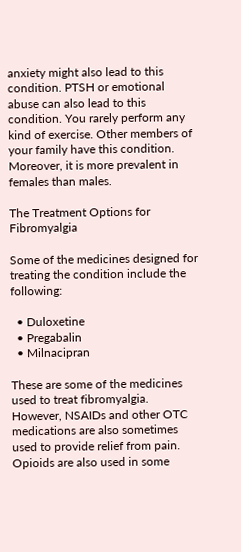anxiety might also lead to this condition. PTSH or emotional abuse can also lead to this condition. You rarely perform any kind of exercise. Other members of your family have this condition. Moreover, it is more prevalent in females than males.

The Treatment Options for Fibromyalgia

Some of the medicines designed for treating the condition include the following:

  • Duloxetine
  • Pregabalin
  • Milnacipran

These are some of the medicines used to treat fibromyalgia. However, NSAIDs and other OTC medications are also sometimes used to provide relief from pain. Opioids are also used in some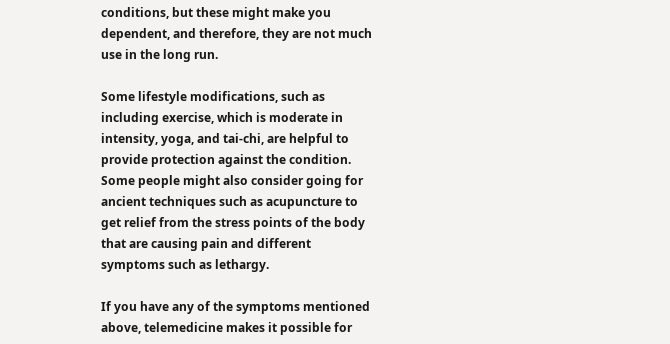conditions, but these might make you dependent, and therefore, they are not much use in the long run.

Some lifestyle modifications, such as including exercise, which is moderate in intensity, yoga, and tai-chi, are helpful to provide protection against the condition. Some people might also consider going for ancient techniques such as acupuncture to get relief from the stress points of the body that are causing pain and different symptoms such as lethargy.

If you have any of the symptoms mentioned above, telemedicine makes it possible for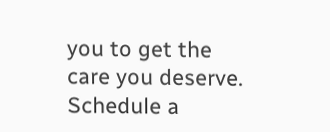you to get the care you deserve. Schedule a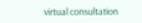virtual consultation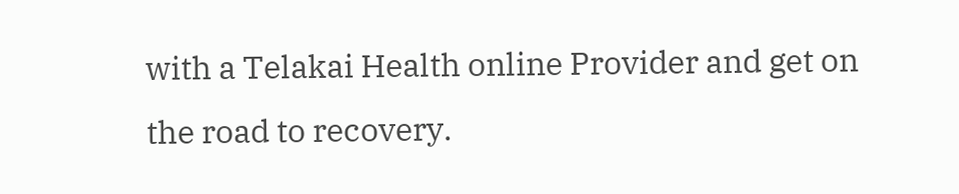with a Telakai Health online Provider and get on the road to recovery.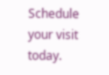Schedule your visit today.